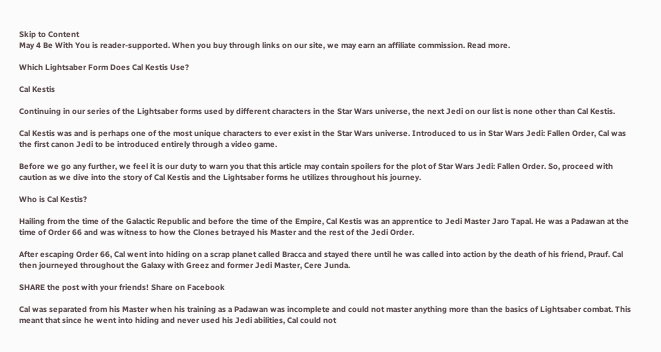Skip to Content
May 4 Be With You is reader-supported. When you buy through links on our site, we may earn an affiliate commission. Read more.

Which Lightsaber Form Does Cal Kestis Use?

Cal Kestis

Continuing in our series of the Lightsaber forms used by different characters in the Star Wars universe, the next Jedi on our list is none other than Cal Kestis.

Cal Kestis was and is perhaps one of the most unique characters to ever exist in the Star Wars universe. Introduced to us in Star Wars Jedi: Fallen Order, Cal was the first canon Jedi to be introduced entirely through a video game.

Before we go any further, we feel it is our duty to warn you that this article may contain spoilers for the plot of Star Wars Jedi: Fallen Order. So, proceed with caution as we dive into the story of Cal Kestis and the Lightsaber forms he utilizes throughout his journey.

Who is Cal Kestis?

Hailing from the time of the Galactic Republic and before the time of the Empire, Cal Kestis was an apprentice to Jedi Master Jaro Tapal. He was a Padawan at the time of Order 66 and was witness to how the Clones betrayed his Master and the rest of the Jedi Order.

After escaping Order 66, Cal went into hiding on a scrap planet called Bracca and stayed there until he was called into action by the death of his friend, Prauf. Cal then journeyed throughout the Galaxy with Greez and former Jedi Master, Cere Junda.

SHARE the post with your friends! Share on Facebook

Cal was separated from his Master when his training as a Padawan was incomplete and could not master anything more than the basics of Lightsaber combat. This meant that since he went into hiding and never used his Jedi abilities, Cal could not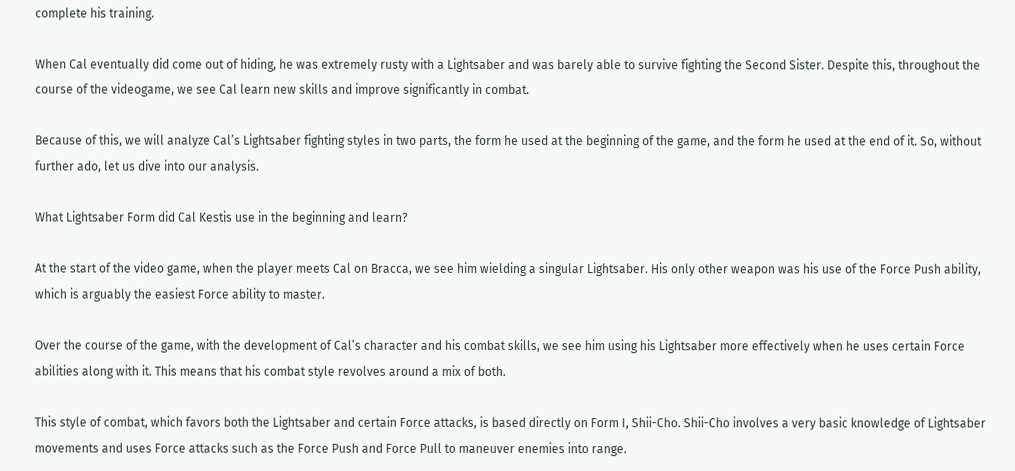complete his training.

When Cal eventually did come out of hiding, he was extremely rusty with a Lightsaber and was barely able to survive fighting the Second Sister. Despite this, throughout the course of the videogame, we see Cal learn new skills and improve significantly in combat.

Because of this, we will analyze Cal’s Lightsaber fighting styles in two parts, the form he used at the beginning of the game, and the form he used at the end of it. So, without further ado, let us dive into our analysis.

What Lightsaber Form did Cal Kestis use in the beginning and learn?

At the start of the video game, when the player meets Cal on Bracca, we see him wielding a singular Lightsaber. His only other weapon was his use of the Force Push ability, which is arguably the easiest Force ability to master.

Over the course of the game, with the development of Cal’s character and his combat skills, we see him using his Lightsaber more effectively when he uses certain Force abilities along with it. This means that his combat style revolves around a mix of both.

This style of combat, which favors both the Lightsaber and certain Force attacks, is based directly on Form I, Shii-Cho. Shii-Cho involves a very basic knowledge of Lightsaber movements and uses Force attacks such as the Force Push and Force Pull to maneuver enemies into range.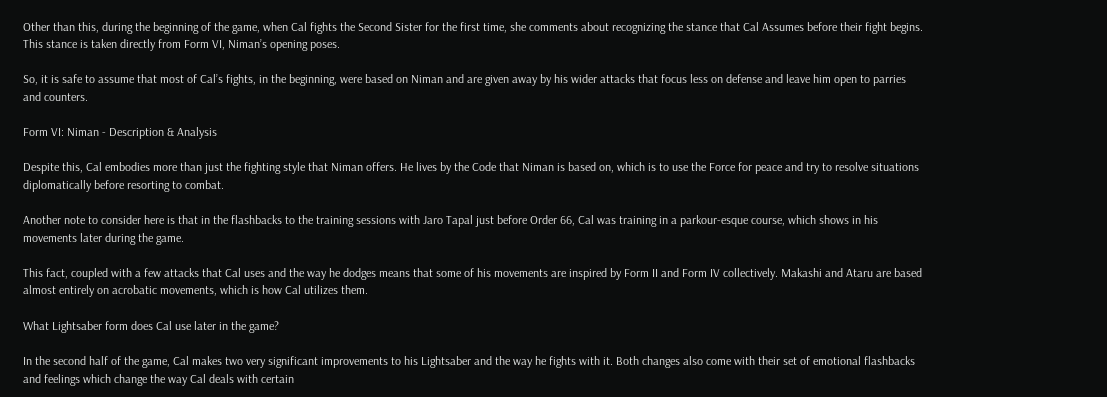Other than this, during the beginning of the game, when Cal fights the Second Sister for the first time, she comments about recognizing the stance that Cal Assumes before their fight begins. This stance is taken directly from Form VI, Niman’s opening poses.

So, it is safe to assume that most of Cal’s fights, in the beginning, were based on Niman and are given away by his wider attacks that focus less on defense and leave him open to parries and counters.

Form VI: Niman - Description & Analysis

Despite this, Cal embodies more than just the fighting style that Niman offers. He lives by the Code that Niman is based on, which is to use the Force for peace and try to resolve situations diplomatically before resorting to combat.

Another note to consider here is that in the flashbacks to the training sessions with Jaro Tapal just before Order 66, Cal was training in a parkour-esque course, which shows in his movements later during the game.

This fact, coupled with a few attacks that Cal uses and the way he dodges means that some of his movements are inspired by Form II and Form IV collectively. Makashi and Ataru are based almost entirely on acrobatic movements, which is how Cal utilizes them.

What Lightsaber form does Cal use later in the game?

In the second half of the game, Cal makes two very significant improvements to his Lightsaber and the way he fights with it. Both changes also come with their set of emotional flashbacks and feelings which change the way Cal deals with certain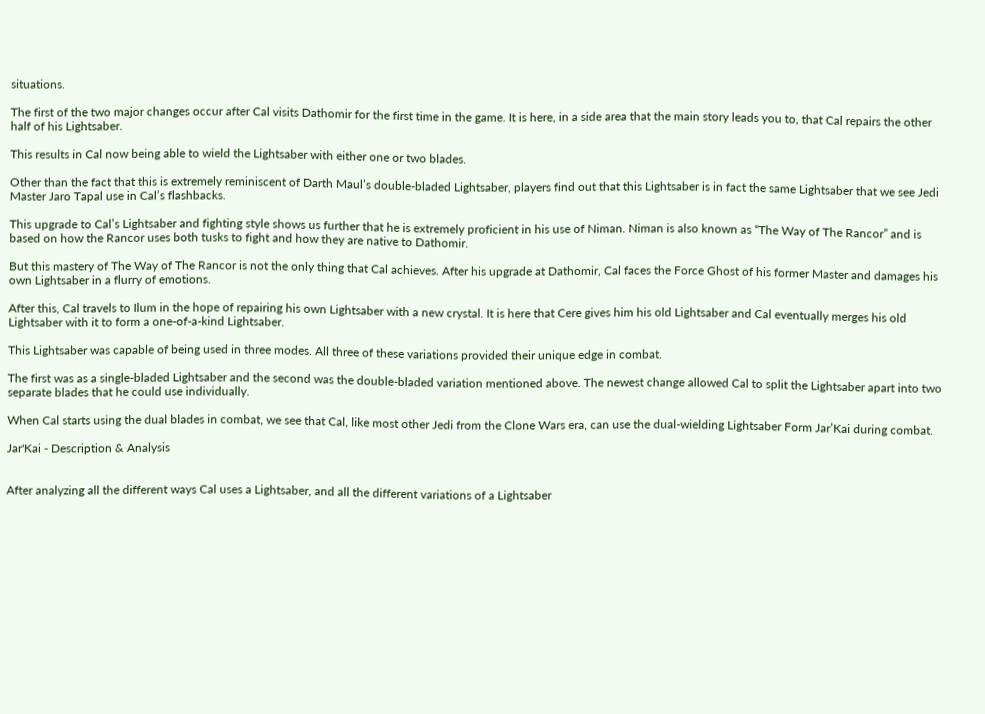situations.

The first of the two major changes occur after Cal visits Dathomir for the first time in the game. It is here, in a side area that the main story leads you to, that Cal repairs the other half of his Lightsaber.

This results in Cal now being able to wield the Lightsaber with either one or two blades.

Other than the fact that this is extremely reminiscent of Darth Maul’s double-bladed Lightsaber, players find out that this Lightsaber is in fact the same Lightsaber that we see Jedi Master Jaro Tapal use in Cal’s flashbacks.

This upgrade to Cal’s Lightsaber and fighting style shows us further that he is extremely proficient in his use of Niman. Niman is also known as “The Way of The Rancor” and is based on how the Rancor uses both tusks to fight and how they are native to Dathomir.

But this mastery of The Way of The Rancor is not the only thing that Cal achieves. After his upgrade at Dathomir, Cal faces the Force Ghost of his former Master and damages his own Lightsaber in a flurry of emotions.

After this, Cal travels to Ilum in the hope of repairing his own Lightsaber with a new crystal. It is here that Cere gives him his old Lightsaber and Cal eventually merges his old Lightsaber with it to form a one-of-a-kind Lightsaber.

This Lightsaber was capable of being used in three modes. All three of these variations provided their unique edge in combat.

The first was as a single-bladed Lightsaber and the second was the double-bladed variation mentioned above. The newest change allowed Cal to split the Lightsaber apart into two separate blades that he could use individually.

When Cal starts using the dual blades in combat, we see that Cal, like most other Jedi from the Clone Wars era, can use the dual-wielding Lightsaber Form Jar’Kai during combat.

Jar'Kai - Description & Analysis


After analyzing all the different ways Cal uses a Lightsaber, and all the different variations of a Lightsaber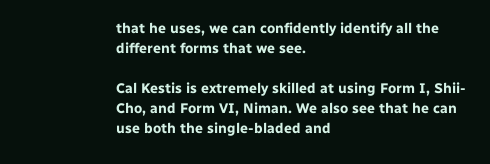that he uses, we can confidently identify all the different forms that we see.

Cal Kestis is extremely skilled at using Form I, Shii-Cho, and Form VI, Niman. We also see that he can use both the single-bladed and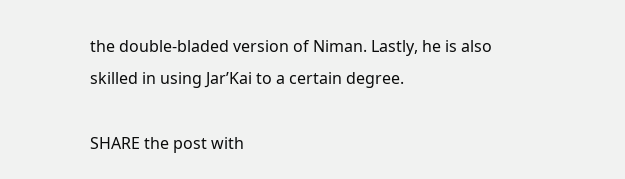the double-bladed version of Niman. Lastly, he is also skilled in using Jar’Kai to a certain degree.

SHARE the post with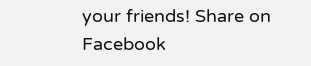your friends! Share on Facebook